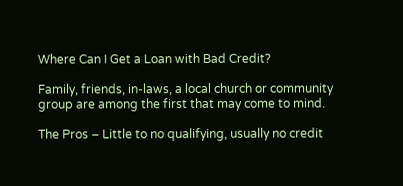Where Can I Get a Loan with Bad Credit?

Family, friends, in-laws, a local church or community group are among the first that may come to mind.

The Pros – Little to no qualifying, usually no credit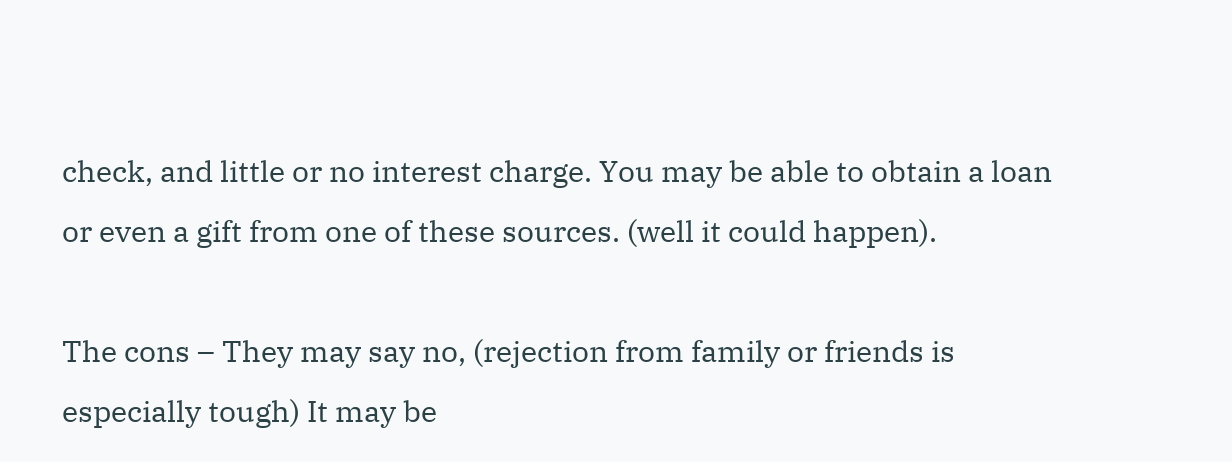check, and little or no interest charge. You may be able to obtain a loan or even a gift from one of these sources. (well it could happen).

The cons – They may say no, (rejection from family or friends is especially tough) It may be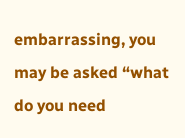embarrassing, you may be asked “what do you need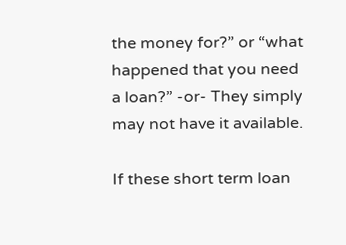the money for?” or “what happened that you need a loan?” -or- They simply may not have it available.

If these short term loan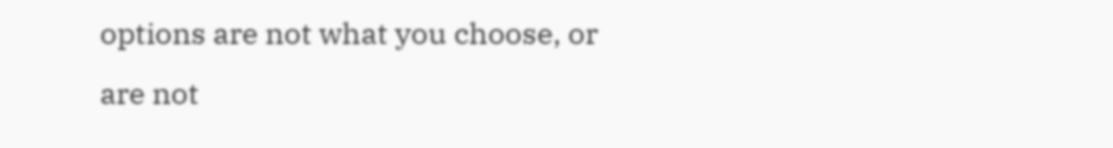options are not what you choose, or are not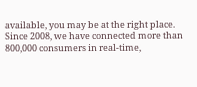available, you may be at the right place. Since 2008, we have connected more than 800,000 consumers in real-time,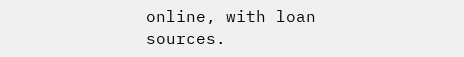online, with loan sources.